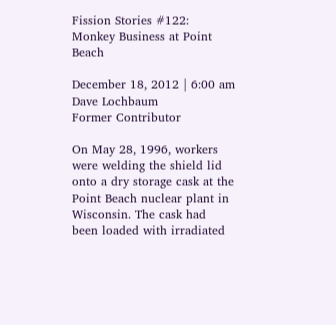Fission Stories #122: Monkey Business at Point Beach

December 18, 2012 | 6:00 am
Dave Lochbaum
Former Contributor

On May 28, 1996, workers were welding the shield lid onto a dry storage cask at the Point Beach nuclear plant in Wisconsin. The cask had been loaded with irradiated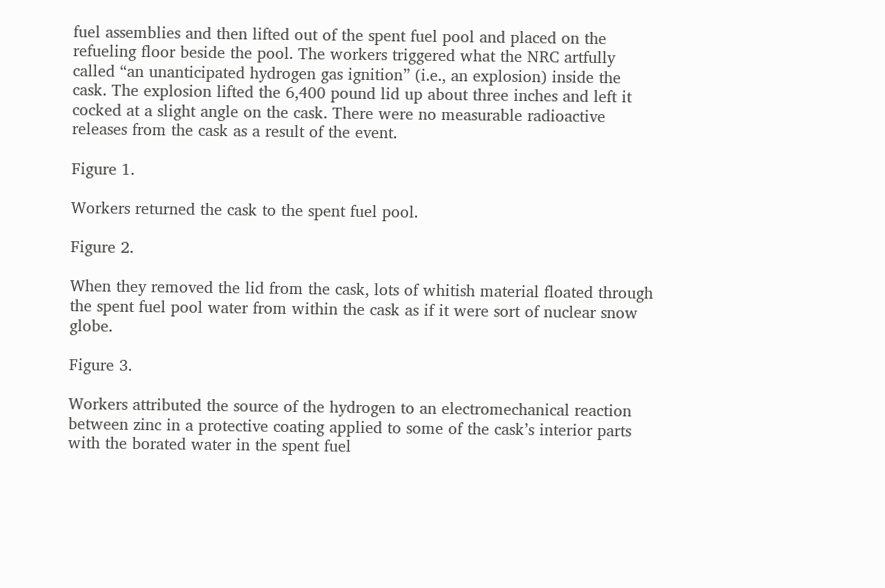fuel assemblies and then lifted out of the spent fuel pool and placed on the refueling floor beside the pool. The workers triggered what the NRC artfully called “an unanticipated hydrogen gas ignition” (i.e., an explosion) inside the cask. The explosion lifted the 6,400 pound lid up about three inches and left it cocked at a slight angle on the cask. There were no measurable radioactive releases from the cask as a result of the event.

Figure 1.

Workers returned the cask to the spent fuel pool.

Figure 2.

When they removed the lid from the cask, lots of whitish material floated through the spent fuel pool water from within the cask as if it were sort of nuclear snow globe.

Figure 3.

Workers attributed the source of the hydrogen to an electromechanical reaction between zinc in a protective coating applied to some of the cask’s interior parts with the borated water in the spent fuel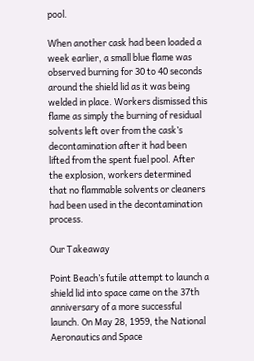pool.

When another cask had been loaded a week earlier, a small blue flame was observed burning for 30 to 40 seconds around the shield lid as it was being welded in place. Workers dismissed this flame as simply the burning of residual solvents left over from the cask’s decontamination after it had been lifted from the spent fuel pool. After the explosion, workers determined that no flammable solvents or cleaners had been used in the decontamination process.

Our Takeaway

Point Beach’s futile attempt to launch a shield lid into space came on the 37th anniversary of a more successful launch. On May 28, 1959, the National Aeronautics and Space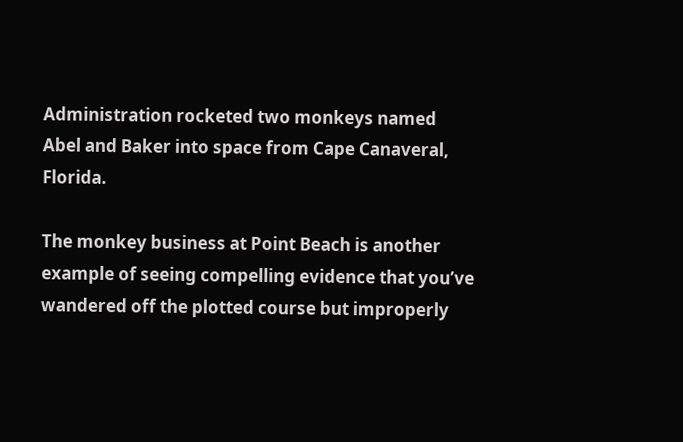Administration rocketed two monkeys named Abel and Baker into space from Cape Canaveral, Florida.

The monkey business at Point Beach is another example of seeing compelling evidence that you’ve wandered off the plotted course but improperly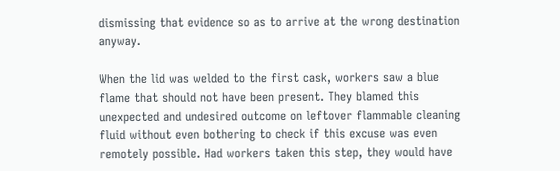dismissing that evidence so as to arrive at the wrong destination anyway.

When the lid was welded to the first cask, workers saw a blue flame that should not have been present. They blamed this unexpected and undesired outcome on leftover flammable cleaning fluid without even bothering to check if this excuse was even remotely possible. Had workers taken this step, they would have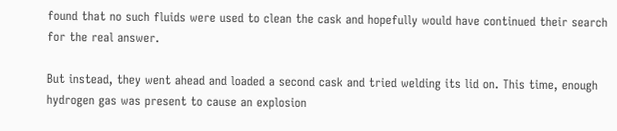found that no such fluids were used to clean the cask and hopefully would have continued their search for the real answer.

But instead, they went ahead and loaded a second cask and tried welding its lid on. This time, enough hydrogen gas was present to cause an explosion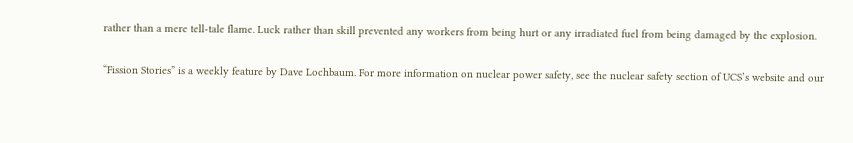rather than a mere tell-tale flame. Luck rather than skill prevented any workers from being hurt or any irradiated fuel from being damaged by the explosion.


“Fission Stories” is a weekly feature by Dave Lochbaum. For more information on nuclear power safety, see the nuclear safety section of UCS’s website and our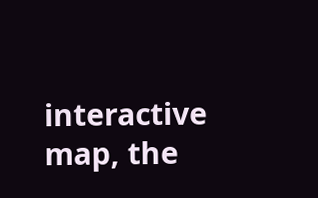interactive map, the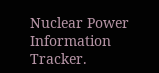Nuclear Power Information Tracker.